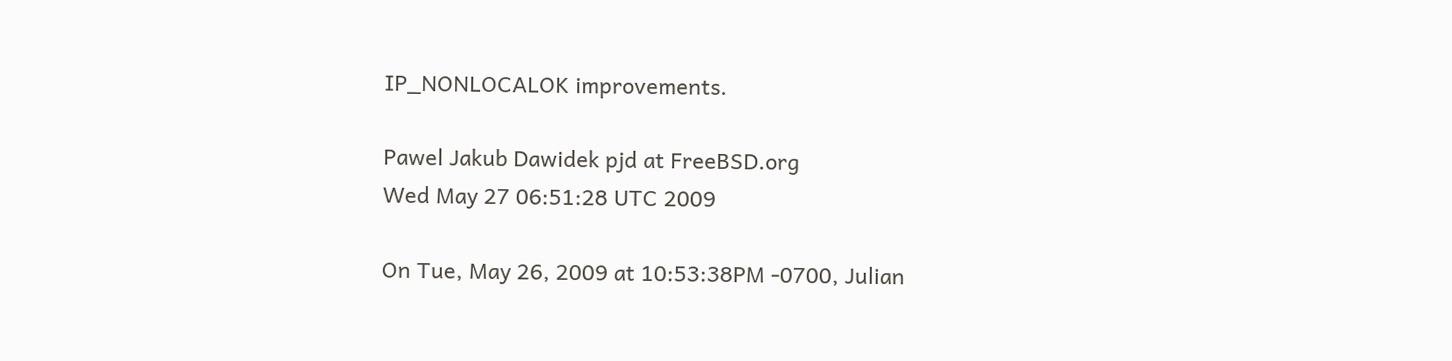IP_NONLOCALOK improvements.

Pawel Jakub Dawidek pjd at FreeBSD.org
Wed May 27 06:51:28 UTC 2009

On Tue, May 26, 2009 at 10:53:38PM -0700, Julian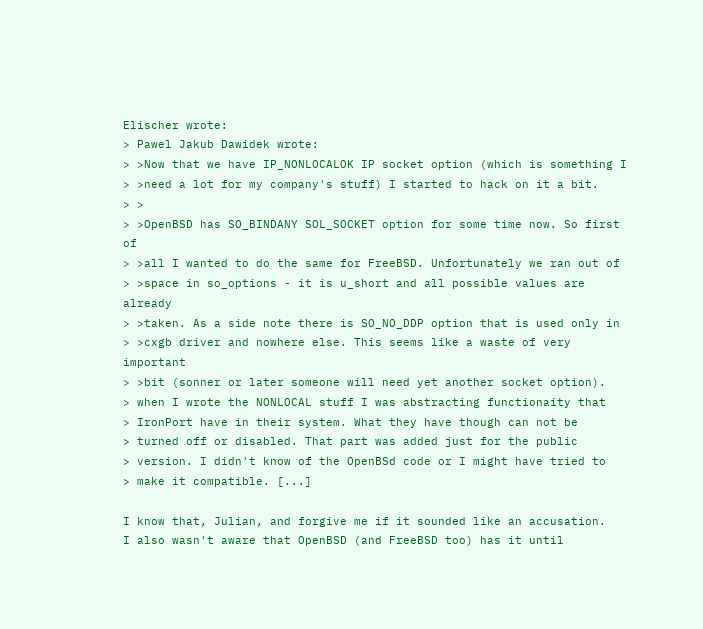Elischer wrote:
> Pawel Jakub Dawidek wrote:
> >Now that we have IP_NONLOCALOK IP socket option (which is something I
> >need a lot for my company's stuff) I started to hack on it a bit.
> >
> >OpenBSD has SO_BINDANY SOL_SOCKET option for some time now. So first of
> >all I wanted to do the same for FreeBSD. Unfortunately we ran out of
> >space in so_options - it is u_short and all possible values are already
> >taken. As a side note there is SO_NO_DDP option that is used only in
> >cxgb driver and nowhere else. This seems like a waste of very important
> >bit (sonner or later someone will need yet another socket option).
> when I wrote the NONLOCAL stuff I was abstracting functionaity that
> IronPort have in their system. What they have though can not be
> turned off or disabled. That part was added just for the public
> version. I didn't know of the OpenBSd code or I might have tried to
> make it compatible. [...]

I know that, Julian, and forgive me if it sounded like an accusation.
I also wasn't aware that OpenBSD (and FreeBSD too) has it until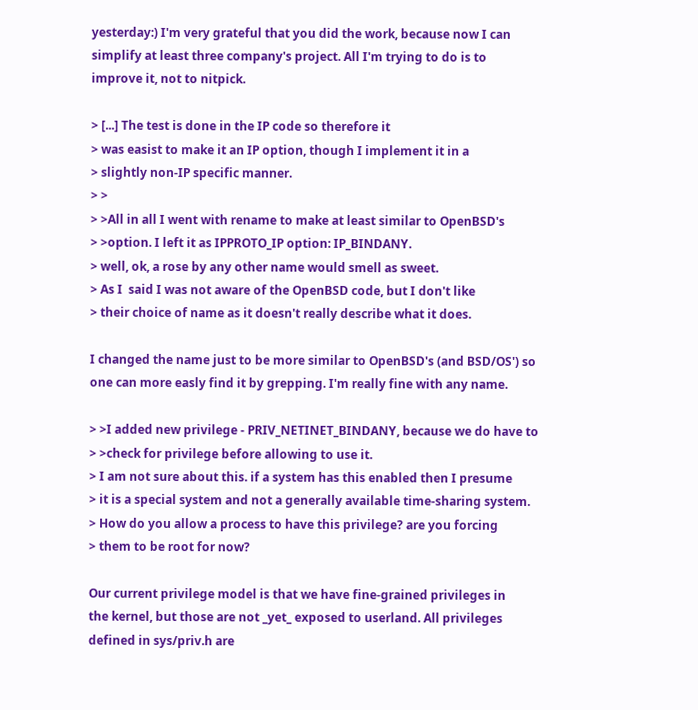yesterday:) I'm very grateful that you did the work, because now I can
simplify at least three company's project. All I'm trying to do is to
improve it, not to nitpick.

> [...] The test is done in the IP code so therefore it
> was easist to make it an IP option, though I implement it in a
> slightly non-IP specific manner.
> >
> >All in all I went with rename to make at least similar to OpenBSD's
> >option. I left it as IPPROTO_IP option: IP_BINDANY.
> well, ok, a rose by any other name would smell as sweet.
> As I  said I was not aware of the OpenBSD code, but I don't like
> their choice of name as it doesn't really describe what it does.

I changed the name just to be more similar to OpenBSD's (and BSD/OS') so
one can more easly find it by grepping. I'm really fine with any name.

> >I added new privilege - PRIV_NETINET_BINDANY, because we do have to
> >check for privilege before allowing to use it.
> I am not sure about this. if a system has this enabled then I presume
> it is a special system and not a generally available time-sharing system.
> How do you allow a process to have this privilege? are you forcing
> them to be root for now?

Our current privilege model is that we have fine-grained privileges in
the kernel, but those are not _yet_ exposed to userland. All privileges
defined in sys/priv.h are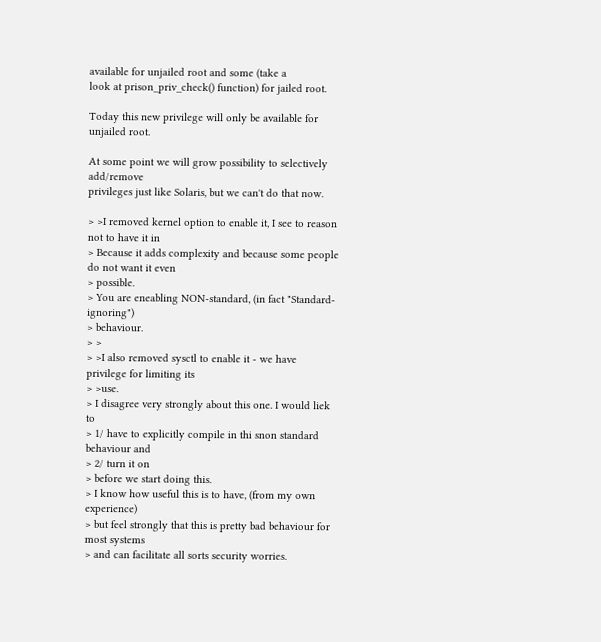available for unjailed root and some (take a
look at prison_priv_check() function) for jailed root.

Today this new privilege will only be available for unjailed root.

At some point we will grow possibility to selectively add/remove
privileges just like Solaris, but we can't do that now.

> >I removed kernel option to enable it, I see to reason not to have it in
> Because it adds complexity and because some people do not want it even
> possible.
> You are eneabling NON-standard, (in fact "Standard-ignoring")
> behaviour.
> >
> >I also removed sysctl to enable it - we have privilege for limiting its
> >use.
> I disagree very strongly about this one. I would liek to
> 1/ have to explicitly compile in thi snon standard behaviour and
> 2/ turn it on
> before we start doing this.
> I know how useful this is to have, (from my own experience)
> but feel strongly that this is pretty bad behaviour for most systems
> and can facilitate all sorts security worries.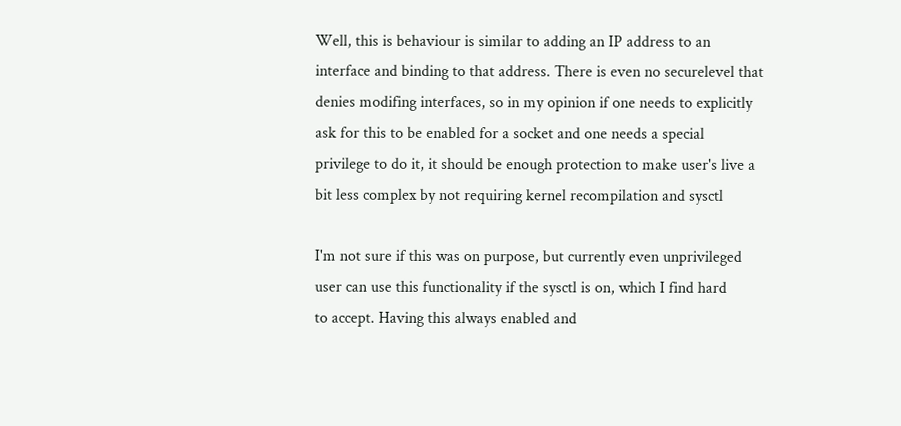Well, this is behaviour is similar to adding an IP address to an
interface and binding to that address. There is even no securelevel that
denies modifing interfaces, so in my opinion if one needs to explicitly
ask for this to be enabled for a socket and one needs a special
privilege to do it, it should be enough protection to make user's live a
bit less complex by not requiring kernel recompilation and sysctl

I'm not sure if this was on purpose, but currently even unprivileged
user can use this functionality if the sysctl is on, which I find hard
to accept. Having this always enabled and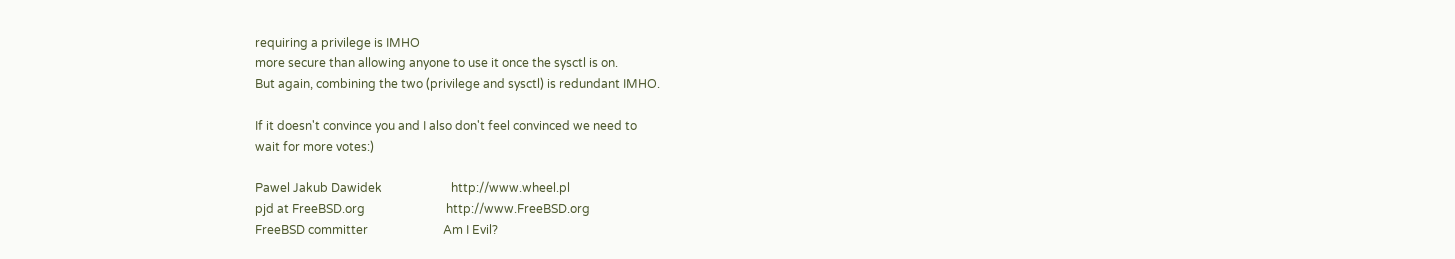requiring a privilege is IMHO
more secure than allowing anyone to use it once the sysctl is on.
But again, combining the two (privilege and sysctl) is redundant IMHO.

If it doesn't convince you and I also don't feel convinced we need to
wait for more votes:)

Pawel Jakub Dawidek                       http://www.wheel.pl
pjd at FreeBSD.org                           http://www.FreeBSD.org
FreeBSD committer                         Am I Evil?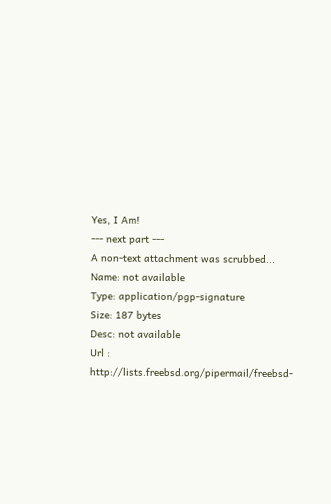Yes, I Am!
--- next part ---
A non-text attachment was scrubbed...
Name: not available
Type: application/pgp-signature
Size: 187 bytes
Desc: not available
Url : http://lists.freebsd.org/pipermail/freebsd-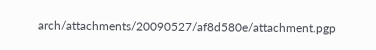arch/attachments/20090527/af8d580e/attachment.pgp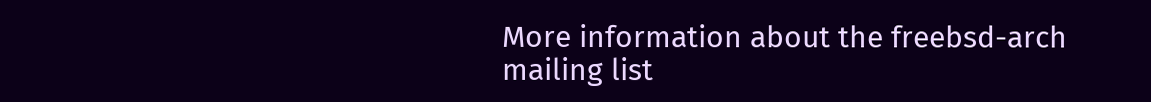More information about the freebsd-arch mailing list